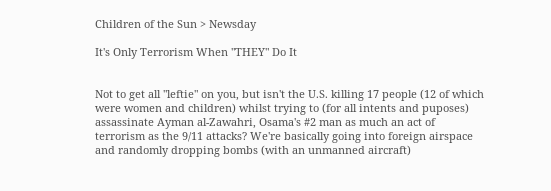Children of the Sun > Newsday

It's Only Terrorism When "THEY" Do It


Not to get all "leftie" on you, but isn't the U.S. killing 17 people (12 of which were women and children) whilst trying to (for all intents and puposes) assassinate Ayman al-Zawahri, Osama's #2 man as much an act of terrorism as the 9/11 attacks? We're basically going into foreign airspace and randomly dropping bombs (with an unmanned aircraft)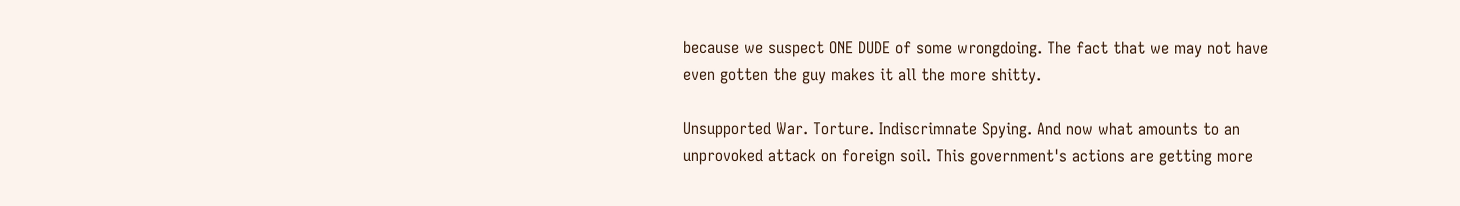because we suspect ONE DUDE of some wrongdoing. The fact that we may not have even gotten the guy makes it all the more shitty.

Unsupported War. Torture. Indiscrimnate Spying. And now what amounts to an unprovoked attack on foreign soil. This government's actions are getting more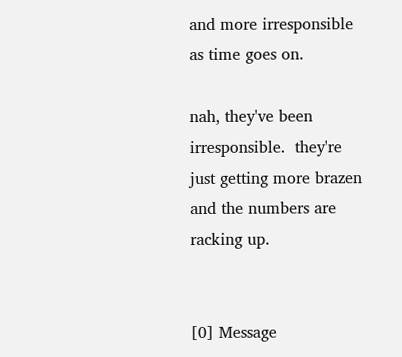and more irresponsible as time goes on.

nah, they've been irresponsible.  they're just getting more brazen and the numbers are racking up.


[0] Message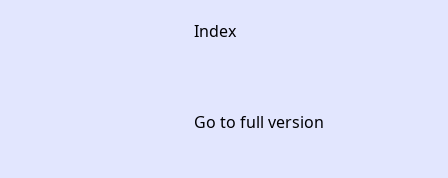Index


Go to full version